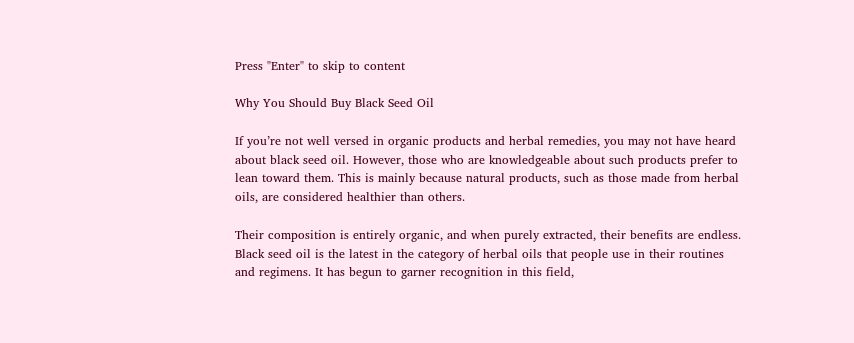Press "Enter" to skip to content

Why You Should Buy Black Seed Oil

If you’re not well versed in organic products and herbal remedies, you may not have heard about black seed oil. However, those who are knowledgeable about such products prefer to lean toward them. This is mainly because natural products, such as those made from herbal oils, are considered healthier than others.

Their composition is entirely organic, and when purely extracted, their benefits are endless. Black seed oil is the latest in the category of herbal oils that people use in their routines and regimens. It has begun to garner recognition in this field,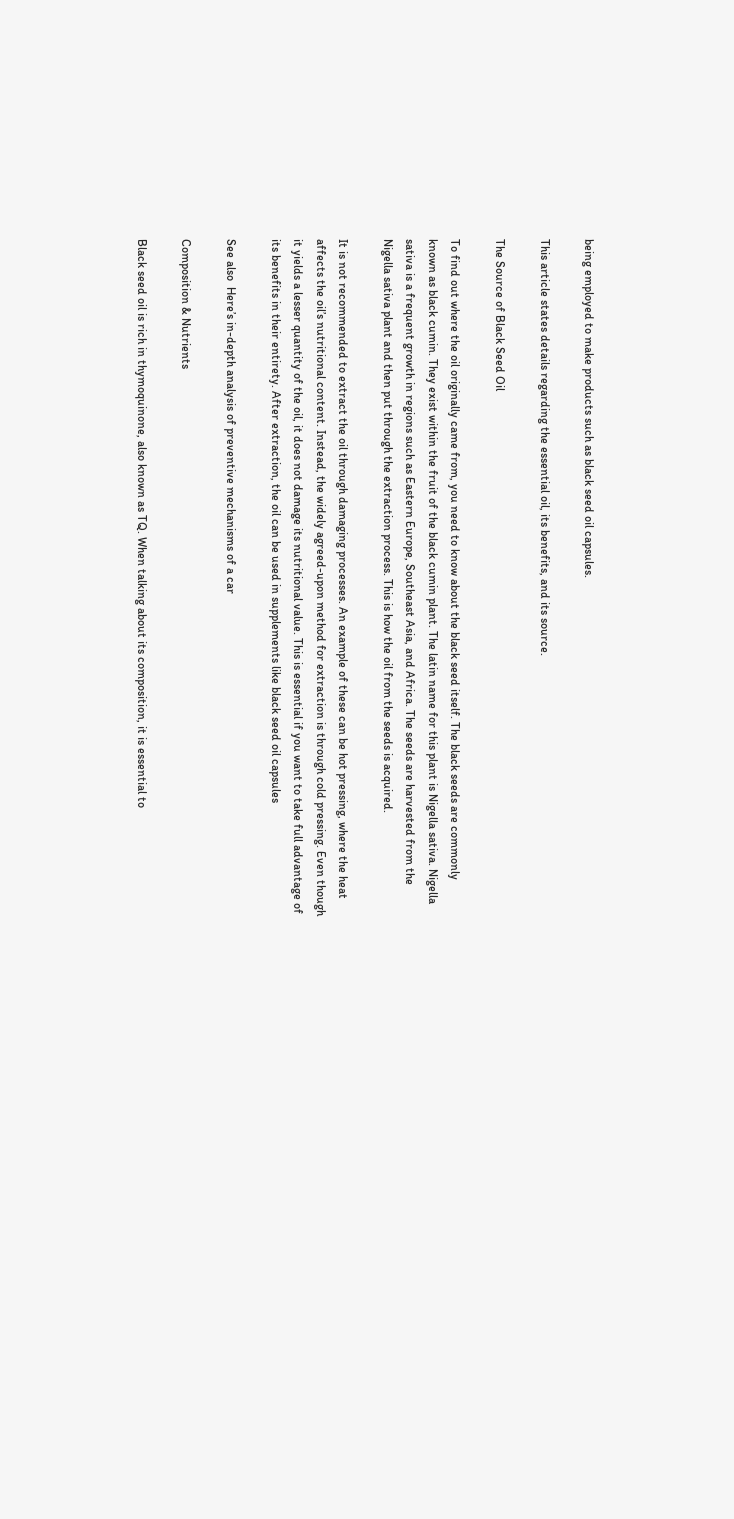being employed to make products such as black seed oil capsules.

This article states details regarding the essential oil, its benefits, and its source.

The Source of Black Seed Oil

To find out where the oil originally came from, you need to know about the black seed itself. The black seeds are commonly known as black cumin. They exist within the fruit of the black cumin plant. The latin name for this plant is Nigella sativa. Nigella sativa is a frequent growth in regions such as Eastern Europe, Southeast Asia, and Africa. The seeds are harvested from the Nigella sativa plant and then put through the extraction process. This is how the oil from the seeds is acquired.

It is not recommended to extract the oil through damaging processes. An example of these can be hot pressing, where the heat affects the oil’s nutritional content. Instead, the widely agreed-upon method for extraction is through cold pressing. Even though it yields a lesser quantity of the oil, it does not damage its nutritional value. This is essential if you want to take full advantage of its benefits in their entirety. After extraction, the oil can be used in supplements like black seed oil capsules

See also  Here’s in-depth analysis of preventive mechanisms of a car

Composition & Nutrients

Black seed oil is rich in thymoquinone, also known as TQ. When talking about its composition, it is essential to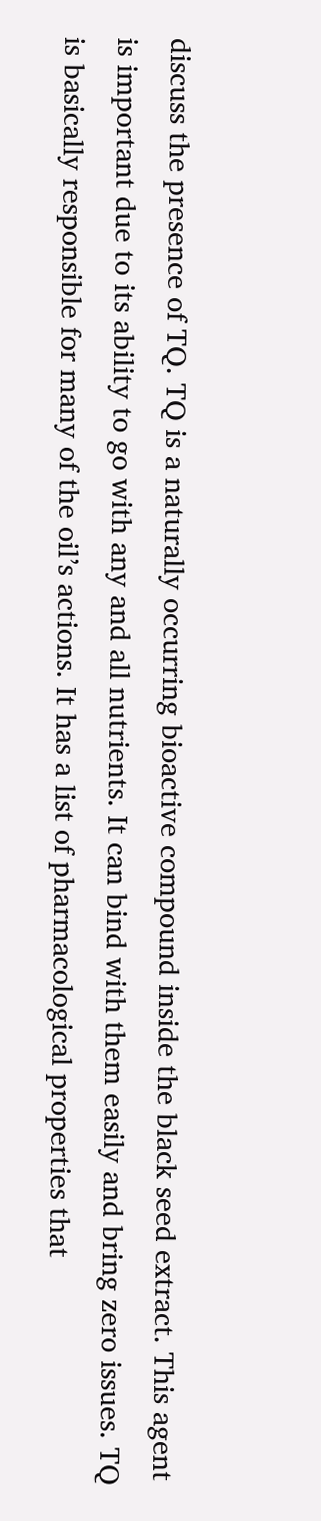discuss the presence of TQ. TQ is a naturally occurring bioactive compound inside the black seed extract. This agent is important due to its ability to go with any and all nutrients. It can bind with them easily and bring zero issues. TQ is basically responsible for many of the oil’s actions. It has a list of pharmacological properties that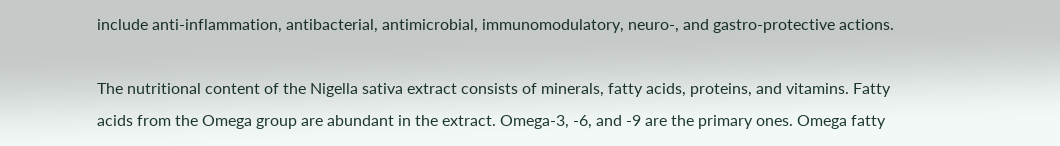include anti-inflammation, antibacterial, antimicrobial, immunomodulatory, neuro-, and gastro-protective actions.

The nutritional content of the Nigella sativa extract consists of minerals, fatty acids, proteins, and vitamins. Fatty acids from the Omega group are abundant in the extract. Omega-3, -6, and -9 are the primary ones. Omega fatty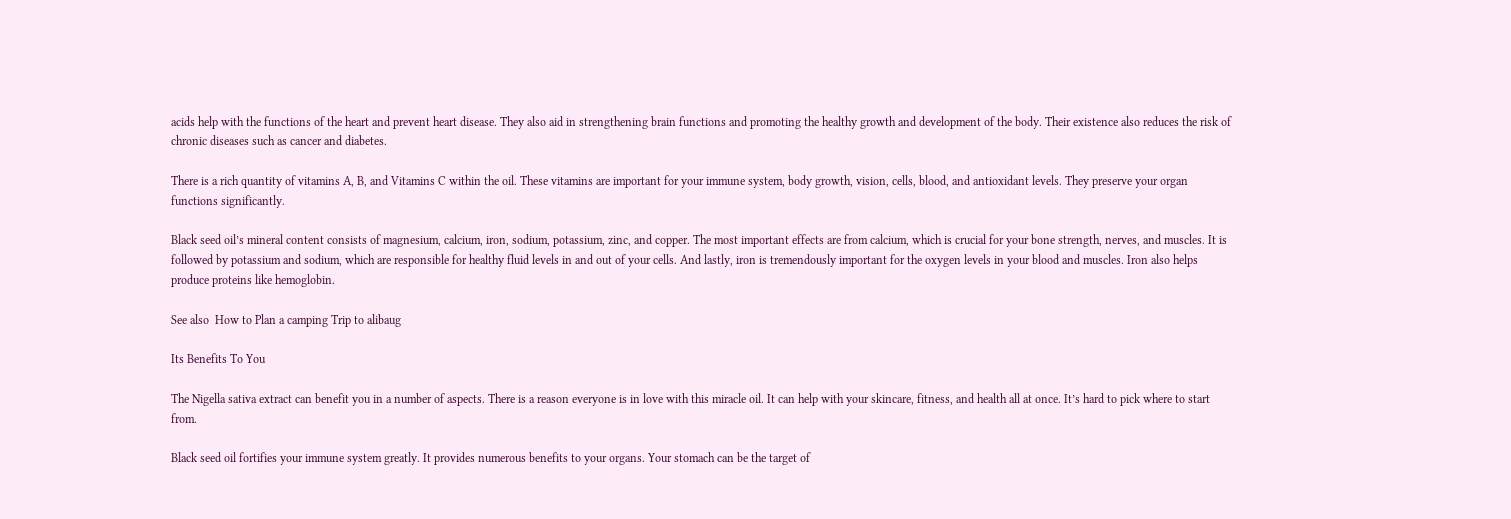acids help with the functions of the heart and prevent heart disease. They also aid in strengthening brain functions and promoting the healthy growth and development of the body. Their existence also reduces the risk of chronic diseases such as cancer and diabetes.

There is a rich quantity of vitamins A, B, and Vitamins C within the oil. These vitamins are important for your immune system, body growth, vision, cells, blood, and antioxidant levels. They preserve your organ functions significantly.

Black seed oil’s mineral content consists of magnesium, calcium, iron, sodium, potassium, zinc, and copper. The most important effects are from calcium, which is crucial for your bone strength, nerves, and muscles. It is followed by potassium and sodium, which are responsible for healthy fluid levels in and out of your cells. And lastly, iron is tremendously important for the oxygen levels in your blood and muscles. Iron also helps produce proteins like hemoglobin.

See also  How to Plan a camping Trip to alibaug

Its Benefits To You

The Nigella sativa extract can benefit you in a number of aspects. There is a reason everyone is in love with this miracle oil. It can help with your skincare, fitness, and health all at once. It’s hard to pick where to start from.

Black seed oil fortifies your immune system greatly. It provides numerous benefits to your organs. Your stomach can be the target of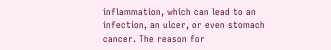inflammation, which can lead to an infection, an ulcer, or even stomach cancer. The reason for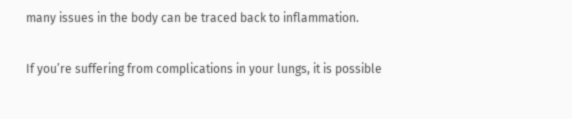many issues in the body can be traced back to inflammation.

If you’re suffering from complications in your lungs, it is possible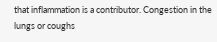that inflammation is a contributor. Congestion in the lungs or coughs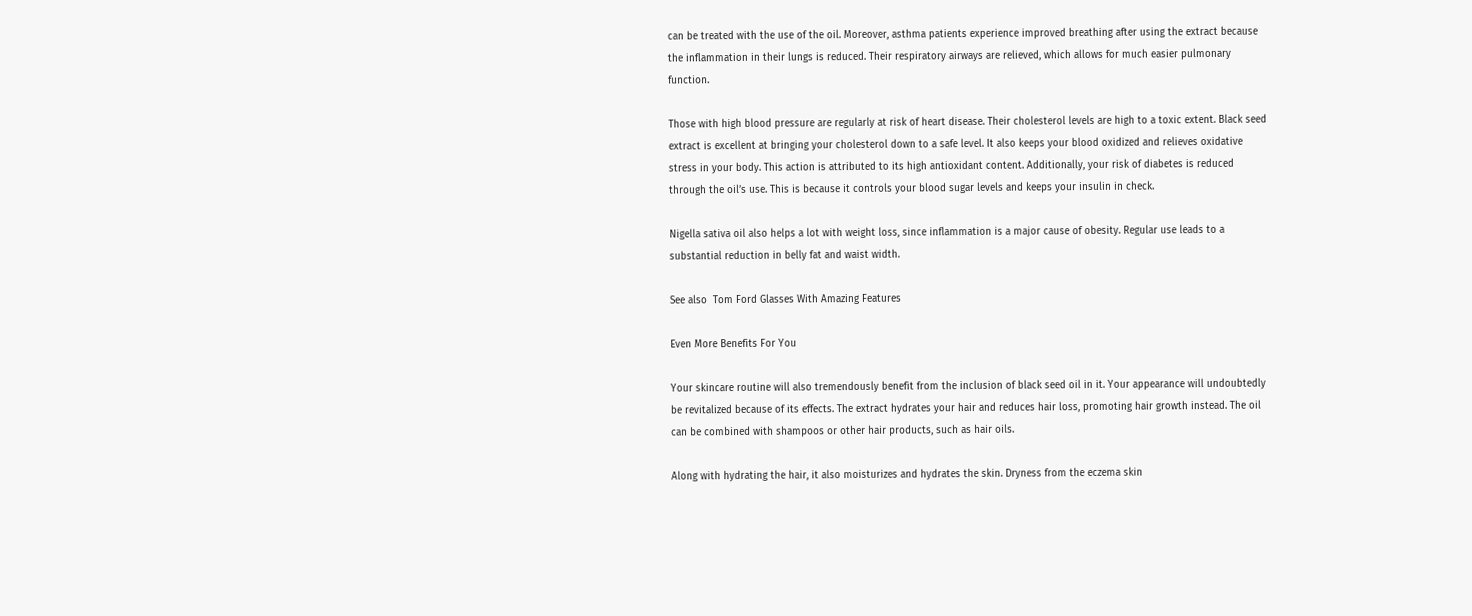can be treated with the use of the oil. Moreover, asthma patients experience improved breathing after using the extract because the inflammation in their lungs is reduced. Their respiratory airways are relieved, which allows for much easier pulmonary function.

Those with high blood pressure are regularly at risk of heart disease. Their cholesterol levels are high to a toxic extent. Black seed extract is excellent at bringing your cholesterol down to a safe level. It also keeps your blood oxidized and relieves oxidative stress in your body. This action is attributed to its high antioxidant content. Additionally, your risk of diabetes is reduced through the oil’s use. This is because it controls your blood sugar levels and keeps your insulin in check.

Nigella sativa oil also helps a lot with weight loss, since inflammation is a major cause of obesity. Regular use leads to a substantial reduction in belly fat and waist width.

See also  Tom Ford Glasses With Amazing Features

Even More Benefits For You

Your skincare routine will also tremendously benefit from the inclusion of black seed oil in it. Your appearance will undoubtedly be revitalized because of its effects. The extract hydrates your hair and reduces hair loss, promoting hair growth instead. The oil can be combined with shampoos or other hair products, such as hair oils.

Along with hydrating the hair, it also moisturizes and hydrates the skin. Dryness from the eczema skin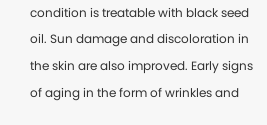condition is treatable with black seed oil. Sun damage and discoloration in the skin are also improved. Early signs of aging in the form of wrinkles and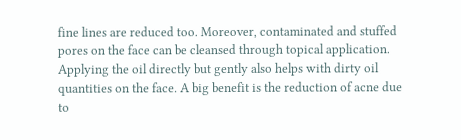fine lines are reduced too. Moreover, contaminated and stuffed pores on the face can be cleansed through topical application. Applying the oil directly but gently also helps with dirty oil quantities on the face. A big benefit is the reduction of acne due to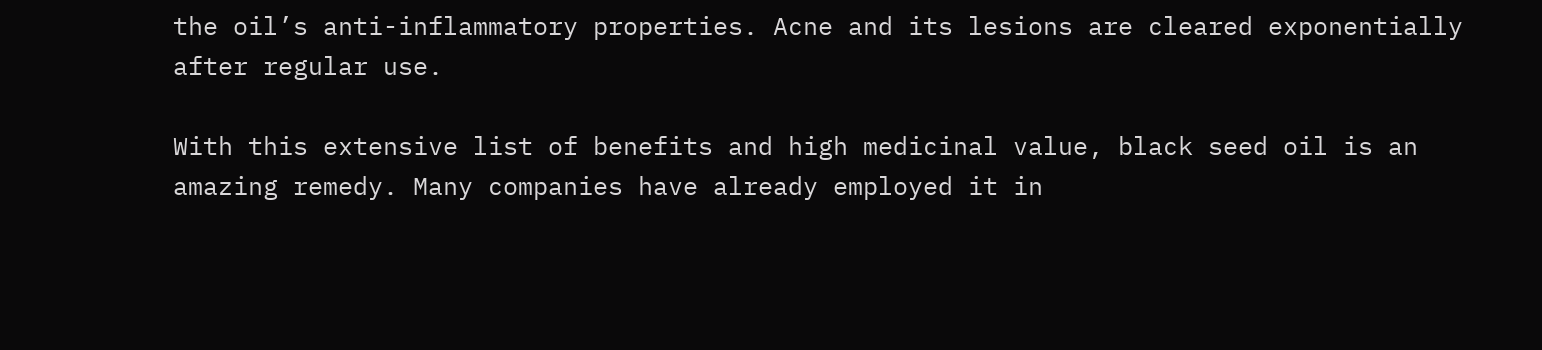the oil’s anti-inflammatory properties. Acne and its lesions are cleared exponentially after regular use.

With this extensive list of benefits and high medicinal value, black seed oil is an amazing remedy. Many companies have already employed it in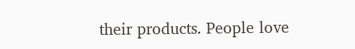their products. People love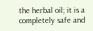the herbal oil; it is a completely safe and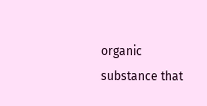organic substance that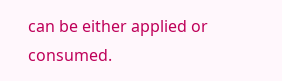can be either applied or consumed.